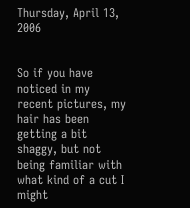Thursday, April 13, 2006


So if you have noticed in my recent pictures, my hair has been getting a bit shaggy, but not being familiar with what kind of a cut I might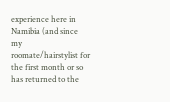experience here in Namibia (and since my roomate/hairstylist for the first month or so has returned to the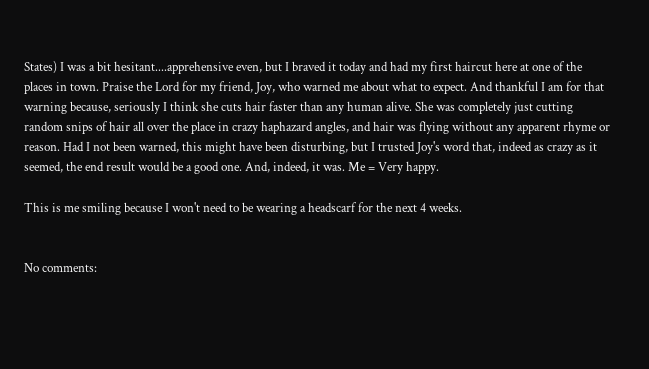States) I was a bit hesitant....apprehensive even, but I braved it today and had my first haircut here at one of the places in town. Praise the Lord for my friend, Joy, who warned me about what to expect. And thankful I am for that warning because, seriously I think she cuts hair faster than any human alive. She was completely just cutting random snips of hair all over the place in crazy haphazard angles, and hair was flying without any apparent rhyme or reason. Had I not been warned, this might have been disturbing, but I trusted Joy's word that, indeed as crazy as it seemed, the end result would be a good one. And, indeed, it was. Me = Very happy.

This is me smiling because I won't need to be wearing a headscarf for the next 4 weeks.


No comments: